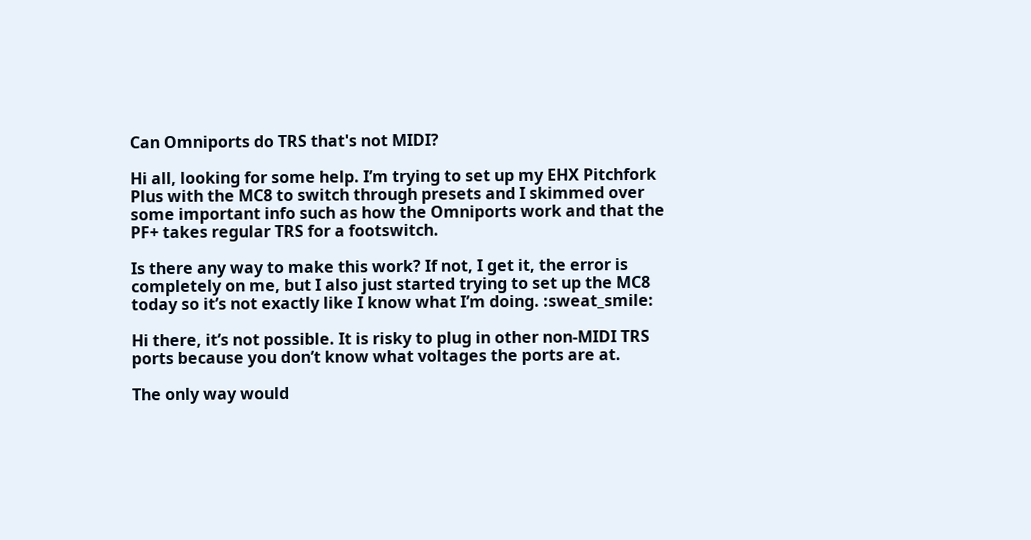Can Omniports do TRS that's not MIDI?

Hi all, looking for some help. I’m trying to set up my EHX Pitchfork Plus with the MC8 to switch through presets and I skimmed over some important info such as how the Omniports work and that the PF+ takes regular TRS for a footswitch.

Is there any way to make this work? If not, I get it, the error is completely on me, but I also just started trying to set up the MC8 today so it’s not exactly like I know what I’m doing. :sweat_smile:

Hi there, it’s not possible. It is risky to plug in other non-MIDI TRS ports because you don’t know what voltages the ports are at.

The only way would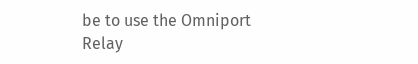be to use the Omniport Relay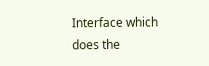Interface which does the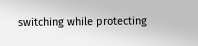switching while protecting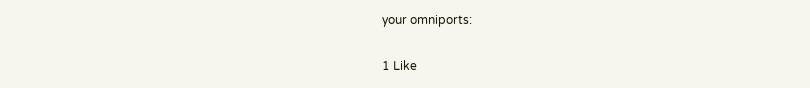your omniports:

1 Like